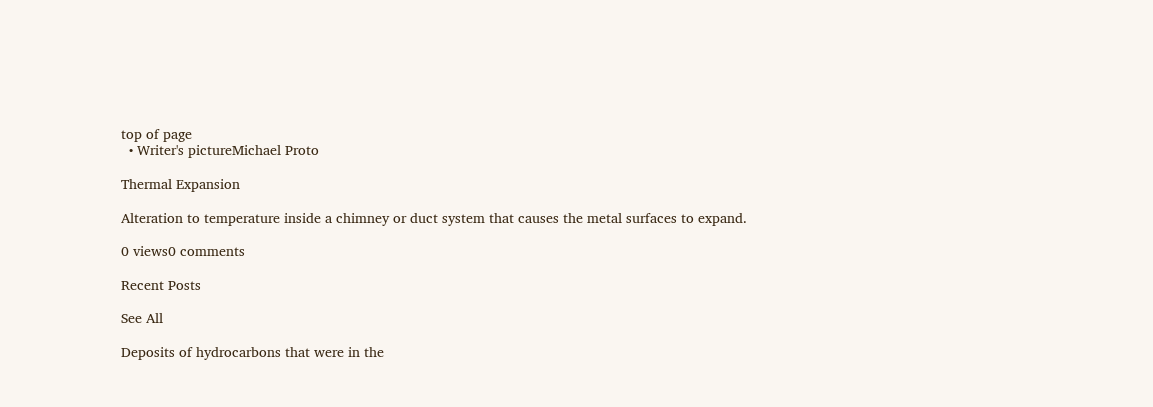top of page
  • Writer's pictureMichael Proto

Thermal Expansion

Alteration to temperature inside a chimney or duct system that causes the metal surfaces to expand.

0 views0 comments

Recent Posts

See All

Deposits of hydrocarbons that were in the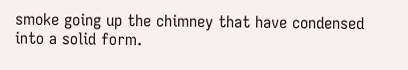smoke going up the chimney that have condensed into a solid form.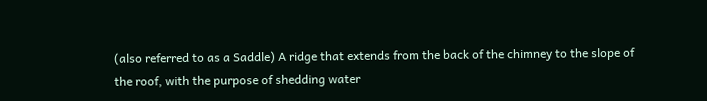(also referred to as a Saddle) A ridge that extends from the back of the chimney to the slope of the roof, with the purpose of shedding water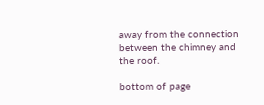away from the connection between the chimney and the roof.

bottom of page